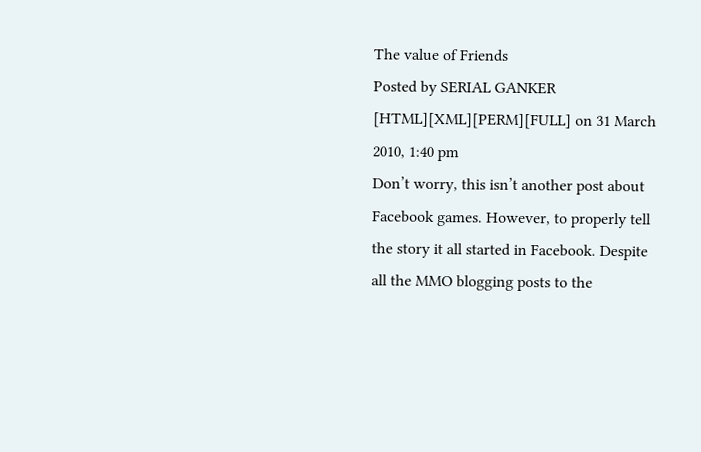The value of Friends
Posted by SERIAL GANKER [HTML][XML][PERM][FULL] on 31 March 2010, 1:40 pm
Don’t worry, this isn’t another post about Facebook games. However, to properly tell the story it all started in Facebook. Despite all the MMO blogging posts to the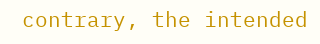contrary, the intended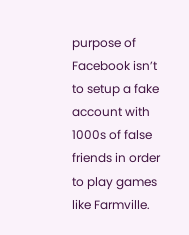purpose of Facebook isn’t to setup a fake account with 1000s of false friends in order to play games like Farmville.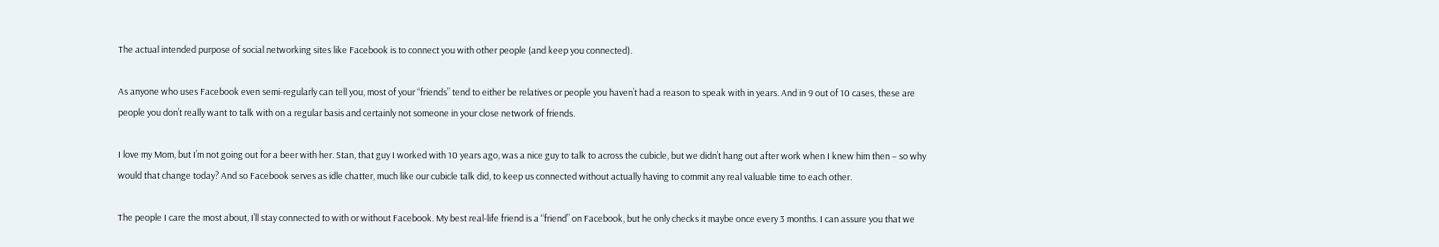The actual intended purpose of social networking sites like Facebook is to connect you with other people (and keep you connected).

As anyone who uses Facebook even semi-regularly can tell you, most of your “friends” tend to either be relatives or people you haven’t had a reason to speak with in years. And in 9 out of 10 cases, these are people you don’t really want to talk with on a regular basis and certainly not someone in your close network of friends.

I love my Mom, but I’m not going out for a beer with her. Stan, that guy I worked with 10 years ago, was a nice guy to talk to across the cubicle, but we didn’t hang out after work when I knew him then – so why would that change today? And so Facebook serves as idle chatter, much like our cubicle talk did, to keep us connected without actually having to commit any real valuable time to each other.

The people I care the most about, I’ll stay connected to with or without Facebook. My best real-life friend is a “friend” on Facebook, but he only checks it maybe once every 3 months. I can assure you that we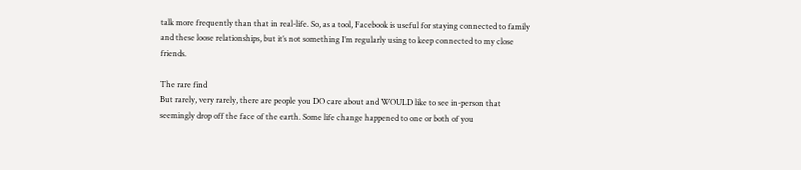talk more frequently than that in real-life. So, as a tool, Facebook is useful for staying connected to family and these loose relationships, but it’s not something I’m regularly using to keep connected to my close friends.

The rare find
But rarely, very rarely, there are people you DO care about and WOULD like to see in-person that seemingly drop off the face of the earth. Some life change happened to one or both of you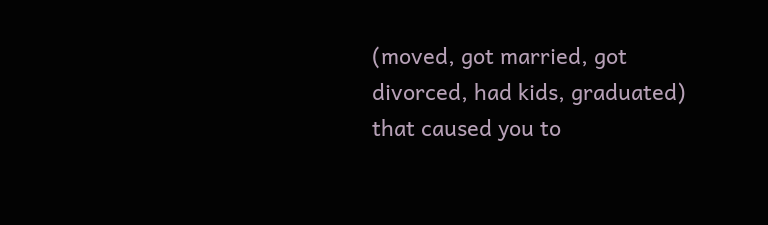(moved, got married, got divorced, had kids, graduated) that caused you to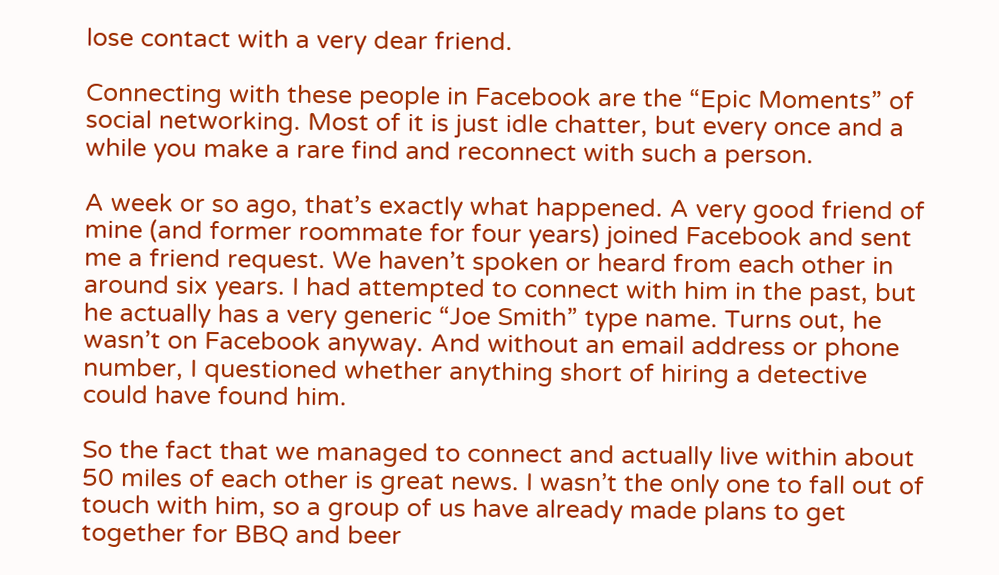lose contact with a very dear friend.

Connecting with these people in Facebook are the “Epic Moments” of social networking. Most of it is just idle chatter, but every once and a while you make a rare find and reconnect with such a person.

A week or so ago, that’s exactly what happened. A very good friend of mine (and former roommate for four years) joined Facebook and sent me a friend request. We haven’t spoken or heard from each other in around six years. I had attempted to connect with him in the past, but he actually has a very generic “Joe Smith” type name. Turns out, he wasn’t on Facebook anyway. And without an email address or phone number, I questioned whether anything short of hiring a detective could have found him.

So the fact that we managed to connect and actually live within about 50 miles of each other is great news. I wasn’t the only one to fall out of touch with him, so a group of us have already made plans to get together for BBQ and beer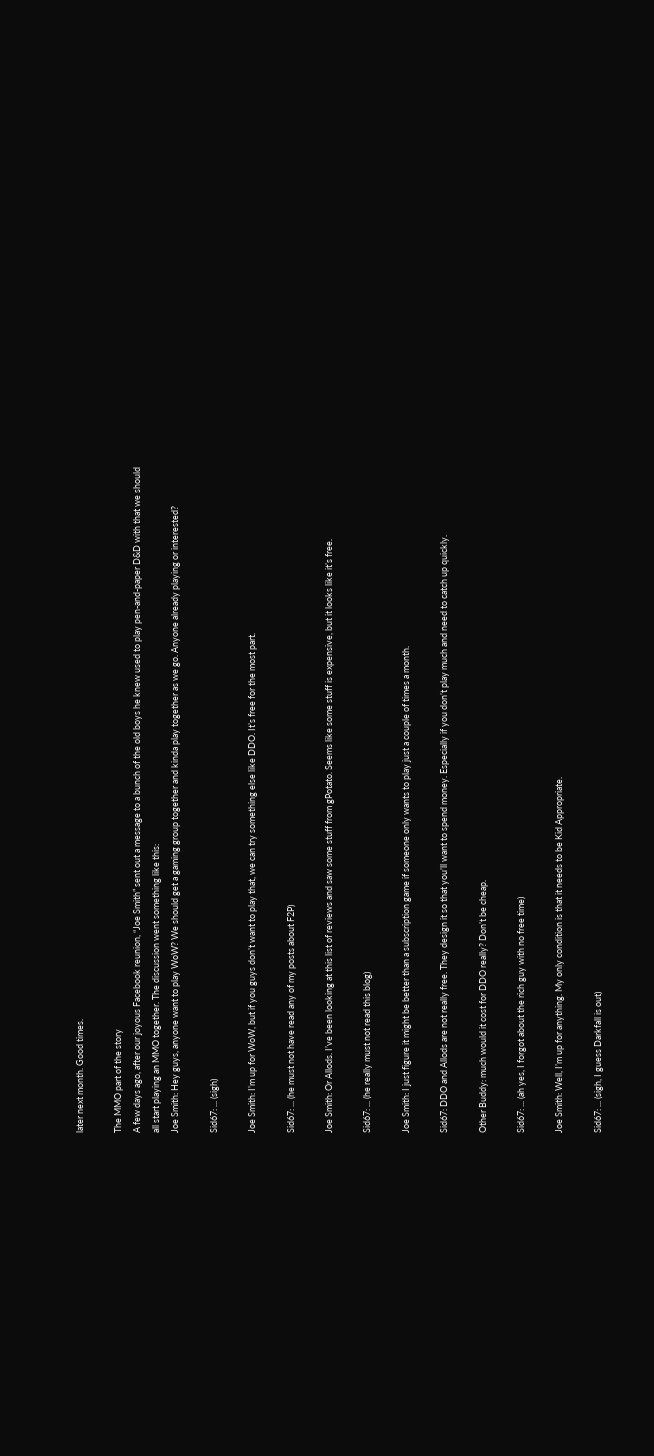later next month. Good times.

The MMO part of the story
A few days ago, after our joyous Facebook reunion, “Joe Smith” sent out a message to a bunch of the old boys he knew used to play pen-and-paper D&D with that we should all start playing an MMO together. The discussion went something like this:
Joe Smith: Hey guys, anyone want to play WoW? We should get a gaming group together and kinda play together as we go. Anyone already playing or interested?

Sid67: ... (sigh)

Joe Smith: I’m up for WoW, but if you guys don’t want to play that, we can try something else like DDO. It’s free for the most part.

Sid67: ... (he must not have read any of my posts about F2P)

Joe Smith: Or Allods. I’ve been looking at this list of reviews and saw some stuff from gPotato. Seems like some stuff is expensive, but it looks like it’s free.

Sid67: ... (he really must not read this blog)

Joe Smith: I just figure it might be better than a subscription game if someone only wants to play just a couple of times a month.

Sid67: DDO and Allods are not really free. They design it so that you’ll want to spend money. Especially if you don’t play much and need to catch up quickly.

Other Buddy: much would it cost for DDO really? Don’t be cheap.

Sid67: ... (ah yes, I forgot about the rich guy with no free time)

Joe Smith: Well, I’m up for anything. My only condition is that it needs to be Kid Appropriate.

Sid67: ... (sigh, I guess Darkfall is out)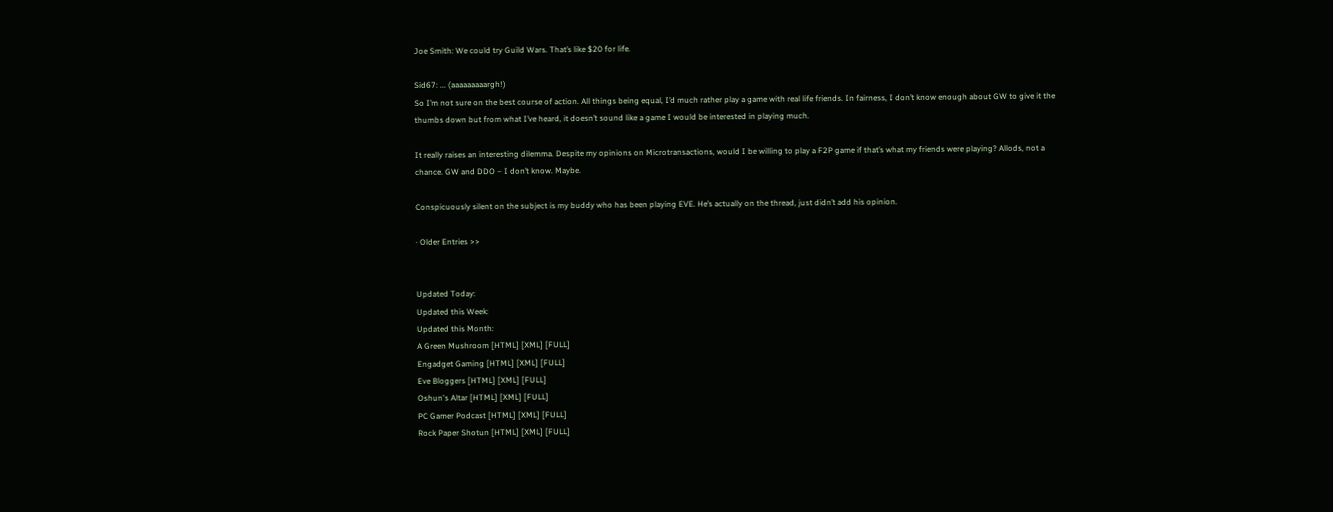Joe Smith: We could try Guild Wars. That’s like $20 for life.

Sid67: ... (aaaaaaaaargh!)
So I’m not sure on the best course of action. All things being equal, I’d much rather play a game with real life friends. In fairness, I don’t know enough about GW to give it the thumbs down but from what I’ve heard, it doesn’t sound like a game I would be interested in playing much.

It really raises an interesting dilemma. Despite my opinions on Microtransactions, would I be willing to play a F2P game if that’s what my friends were playing? Allods, not a chance. GW and DDO – I don’t know. Maybe.

Conspicuously silent on the subject is my buddy who has been playing EVE. He’s actually on the thread, just didn’t add his opinion.

· Older Entries >>


Updated Today:
Updated this Week:
Updated this Month:
A Green Mushroom [HTML] [XML] [FULL]
Engadget Gaming [HTML] [XML] [FULL]
Eve Bloggers [HTML] [XML] [FULL]
Oshun's Altar [HTML] [XML] [FULL]
PC Gamer Podcast [HTML] [XML] [FULL]
Rock Paper Shotun [HTML] [XML] [FULL]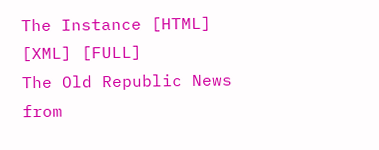The Instance [HTML] [XML] [FULL]
The Old Republic News from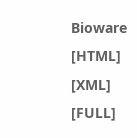Bioware [HTML] [XML] [FULL]